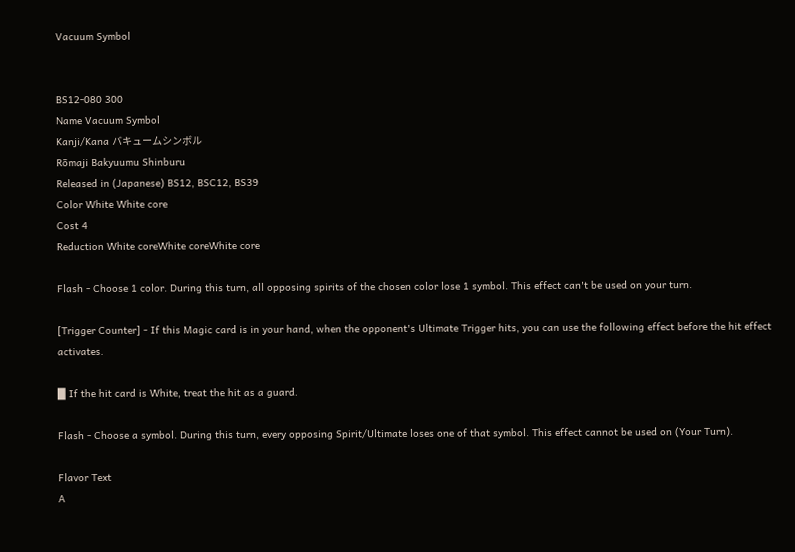Vacuum Symbol


BS12-080 300
Name Vacuum Symbol
Kanji/Kana バキュームシンボル
Rōmaji Bakyuumu Shinburu
Released in (Japanese) BS12, BSC12, BS39
Color White White core
Cost 4
Reduction White coreWhite coreWhite core

Flash - Choose 1 color. During this turn, all opposing spirits of the chosen color lose 1 symbol. This effect can't be used on your turn.

[Trigger Counter] - If this Magic card is in your hand, when the opponent's Ultimate Trigger hits, you can use the following effect before the hit effect activates.

█ If the hit card is White, treat the hit as a guard.

Flash - Choose a symbol. During this turn, every opposing Spirit/Ultimate loses one of that symbol. This effect cannot be used on (Your Turn).

Flavor Text
A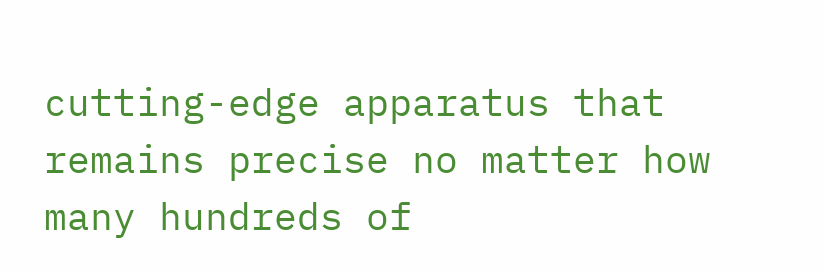cutting-edge apparatus that remains precise no matter how many hundreds of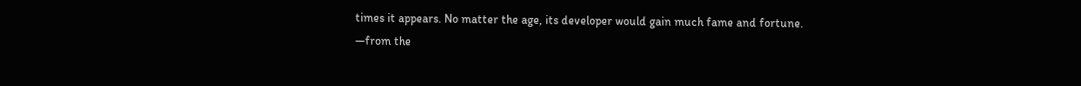times it appears. No matter the age, its developer would gain much fame and fortune.
—from the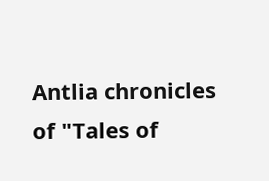Antlia chronicles of "Tales of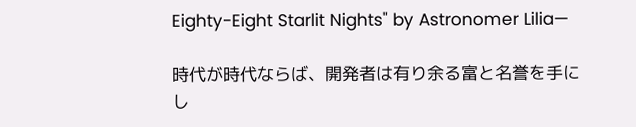Eighty-Eight Starlit Nights" by Astronomer Lilia—

時代が時代ならば、開発者は有り余る富と名誉を手にし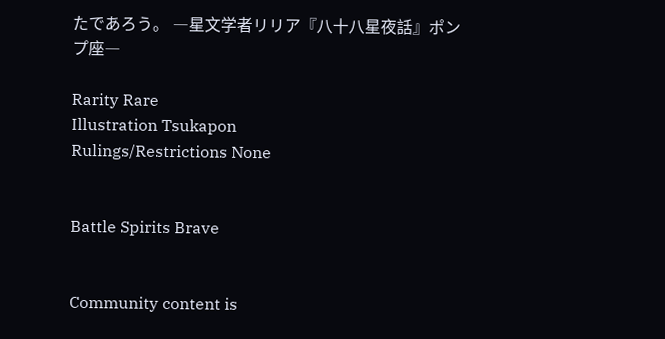たであろう。 ―星文学者リリア『八十八星夜話』ポンプ座―

Rarity Rare
Illustration Tsukapon
Rulings/Restrictions None


Battle Spirits Brave


Community content is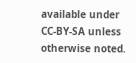available under CC-BY-SA unless otherwise noted.